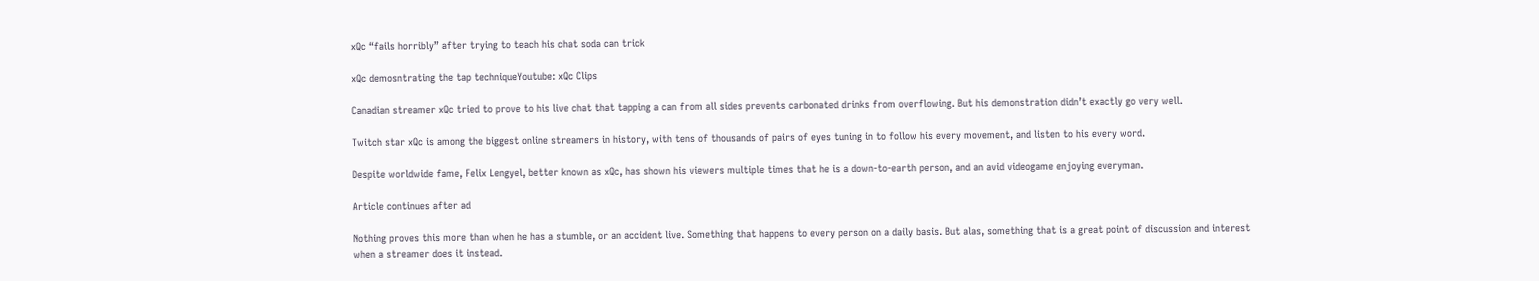xQc “fails horribly” after trying to teach his chat soda can trick

xQc demosntrating the tap techniqueYoutube: xQc Clips

Canadian streamer xQc tried to prove to his live chat that tapping a can from all sides prevents carbonated drinks from overflowing. But his demonstration didn’t exactly go very well.

Twitch star xQc is among the biggest online streamers in history, with tens of thousands of pairs of eyes tuning in to follow his every movement, and listen to his every word.

Despite worldwide fame, Felix Lengyel, better known as xQc, has shown his viewers multiple times that he is a down-to-earth person, and an avid videogame enjoying everyman.

Article continues after ad

Nothing proves this more than when he has a stumble, or an accident live. Something that happens to every person on a daily basis. But alas, something that is a great point of discussion and interest when a streamer does it instead.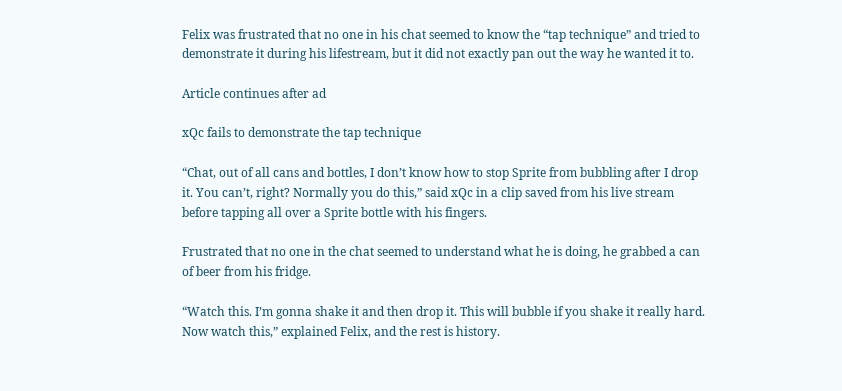Felix was frustrated that no one in his chat seemed to know the “tap technique” and tried to demonstrate it during his lifestream, but it did not exactly pan out the way he wanted it to.

Article continues after ad

xQc fails to demonstrate the tap technique

“Chat, out of all cans and bottles, I don’t know how to stop Sprite from bubbling after I drop it. You can’t, right? Normally you do this,” said xQc in a clip saved from his live stream before tapping all over a Sprite bottle with his fingers.

Frustrated that no one in the chat seemed to understand what he is doing, he grabbed a can of beer from his fridge.

“Watch this. I’m gonna shake it and then drop it. This will bubble if you shake it really hard. Now watch this,” explained Felix, and the rest is history.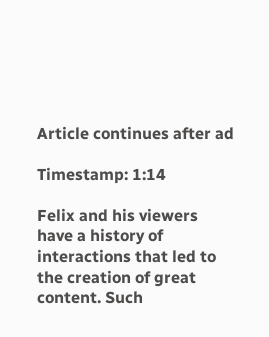Article continues after ad

Timestamp: 1:14

Felix and his viewers have a history of interactions that led to the creation of great content. Such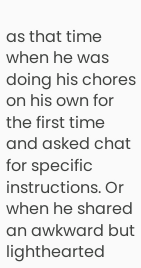as that time when he was doing his chores on his own for the first time and asked chat for specific instructions. Or when he shared an awkward but lighthearted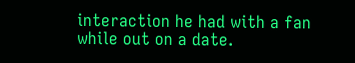interaction he had with a fan while out on a date.